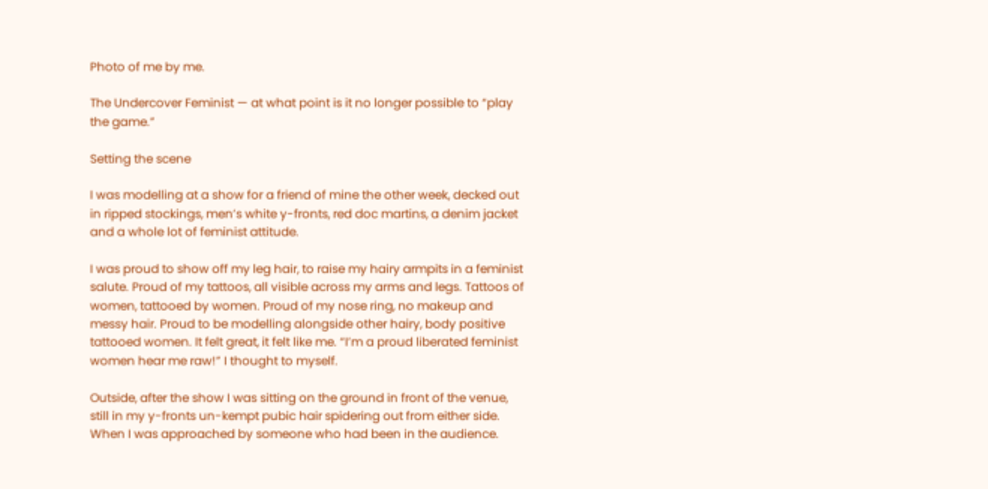Photo of me by me.

The Undercover Feminist — at what point is it no longer possible to “play the game.”

Setting the scene

I was modelling at a show for a friend of mine the other week, decked out in ripped stockings, men’s white y-fronts, red doc martins, a denim jacket and a whole lot of feminist attitude.

I was proud to show off my leg hair, to raise my hairy armpits in a feminist salute. Proud of my tattoos, all visible across my arms and legs. Tattoos of women, tattooed by women. Proud of my nose ring, no makeup and messy hair. Proud to be modelling alongside other hairy, body positive tattooed women. It felt great, it felt like me. “I’m a proud liberated feminist women hear me raw!” I thought to myself.

Outside, after the show I was sitting on the ground in front of the venue, still in my y-fronts un-kempt pubic hair spidering out from either side. When I was approached by someone who had been in the audience.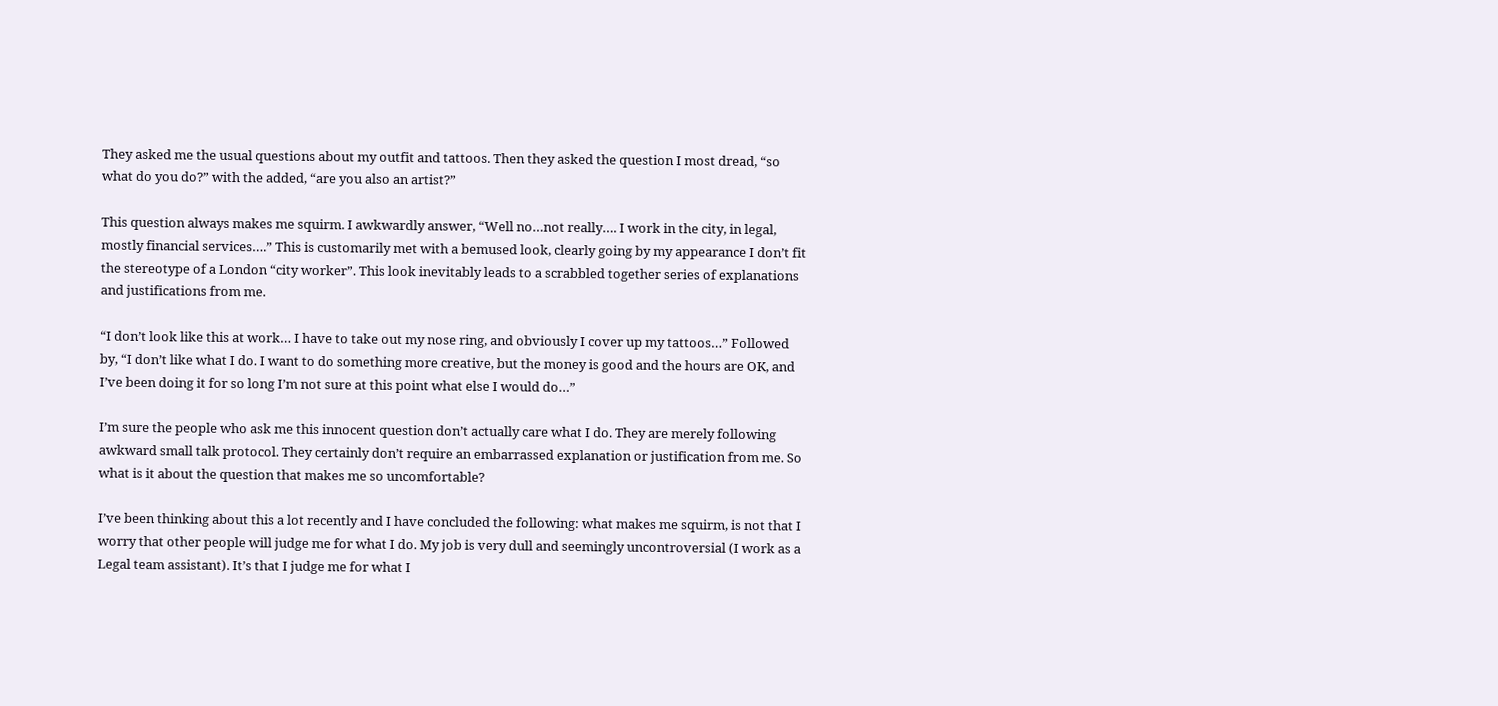They asked me the usual questions about my outfit and tattoos. Then they asked the question I most dread, “so what do you do?” with the added, “are you also an artist?”

This question always makes me squirm. I awkwardly answer, “Well no…not really…. I work in the city, in legal, mostly financial services….” This is customarily met with a bemused look, clearly going by my appearance I don’t fit the stereotype of a London “city worker”. This look inevitably leads to a scrabbled together series of explanations and justifications from me.

“I don’t look like this at work… I have to take out my nose ring, and obviously I cover up my tattoos…” Followed by, “I don’t like what I do. I want to do something more creative, but the money is good and the hours are OK, and I’ve been doing it for so long I’m not sure at this point what else I would do…”

I’m sure the people who ask me this innocent question don’t actually care what I do. They are merely following awkward small talk protocol. They certainly don’t require an embarrassed explanation or justification from me. So what is it about the question that makes me so uncomfortable?

I’ve been thinking about this a lot recently and I have concluded the following: what makes me squirm, is not that I worry that other people will judge me for what I do. My job is very dull and seemingly uncontroversial (I work as a Legal team assistant). It’s that I judge me for what I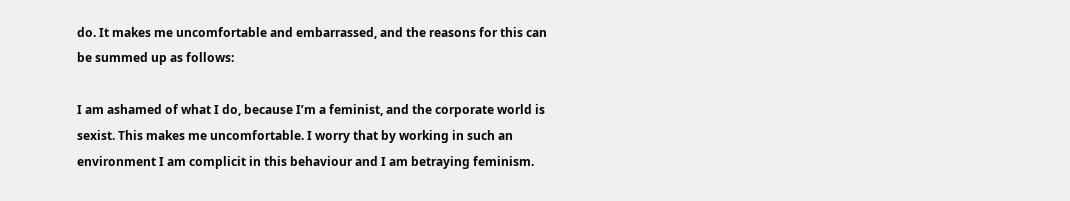do. It makes me uncomfortable and embarrassed, and the reasons for this can be summed up as follows:

I am ashamed of what I do, because I’m a feminist, and the corporate world is sexist. This makes me uncomfortable. I worry that by working in such an environment I am complicit in this behaviour and I am betraying feminism.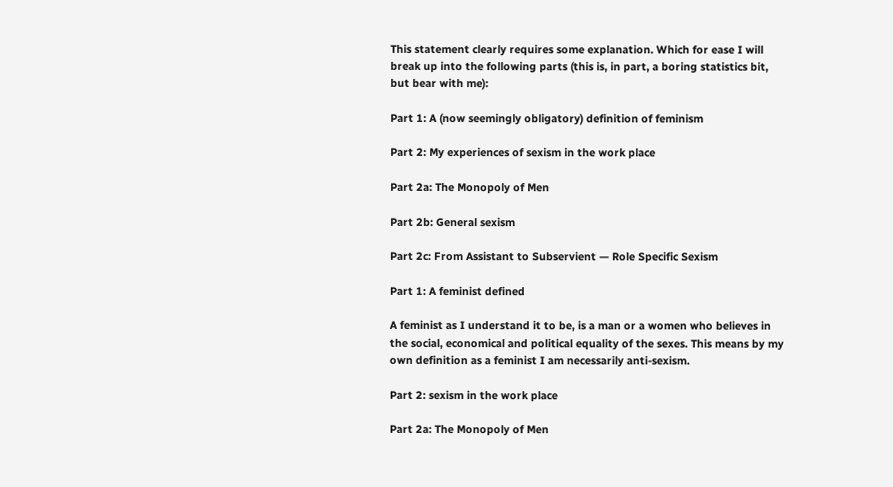This statement clearly requires some explanation. Which for ease I will break up into the following parts (this is, in part, a boring statistics bit, but bear with me):

Part 1: A (now seemingly obligatory) definition of feminism

Part 2: My experiences of sexism in the work place

Part 2a: The Monopoly of Men

Part 2b: General sexism

Part 2c: From Assistant to Subservient — Role Specific Sexism

Part 1: A feminist defined

A feminist as I understand it to be, is a man or a women who believes in the social, economical and political equality of the sexes. This means by my own definition as a feminist I am necessarily anti-sexism.

Part 2: sexism in the work place

Part 2a: The Monopoly of Men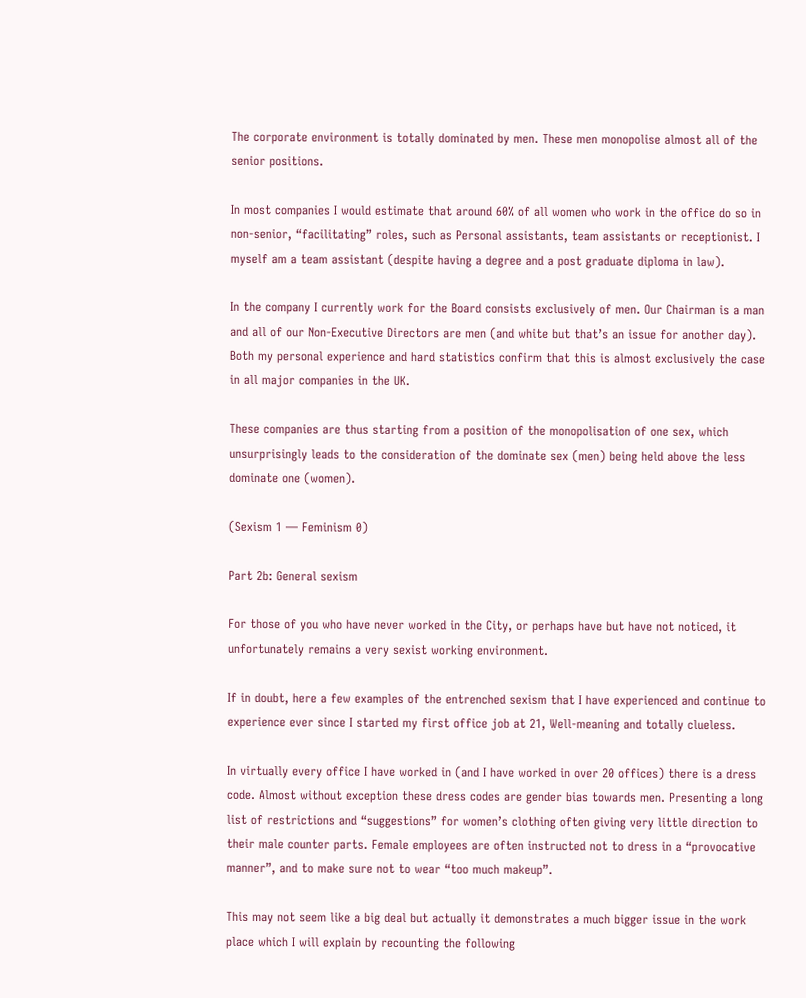The corporate environment is totally dominated by men. These men monopolise almost all of the senior positions.

In most companies I would estimate that around 60% of all women who work in the office do so in non-senior, “facilitating” roles, such as Personal assistants, team assistants or receptionist. I myself am a team assistant (despite having a degree and a post graduate diploma in law).

In the company I currently work for the Board consists exclusively of men. Our Chairman is a man and all of our Non-Executive Directors are men (and white but that’s an issue for another day). Both my personal experience and hard statistics confirm that this is almost exclusively the case in all major companies in the UK.

These companies are thus starting from a position of the monopolisation of one sex, which unsurprisingly leads to the consideration of the dominate sex (men) being held above the less dominate one (women).

(Sexism 1 — Feminism 0)

Part 2b: General sexism

For those of you who have never worked in the City, or perhaps have but have not noticed, it unfortunately remains a very sexist working environment.

If in doubt, here a few examples of the entrenched sexism that I have experienced and continue to experience ever since I started my first office job at 21, Well-meaning and totally clueless.

In virtually every office I have worked in (and I have worked in over 20 offices) there is a dress code. Almost without exception these dress codes are gender bias towards men. Presenting a long list of restrictions and “suggestions” for women’s clothing often giving very little direction to their male counter parts. Female employees are often instructed not to dress in a “provocative manner”, and to make sure not to wear “too much makeup”.

This may not seem like a big deal but actually it demonstrates a much bigger issue in the work place which I will explain by recounting the following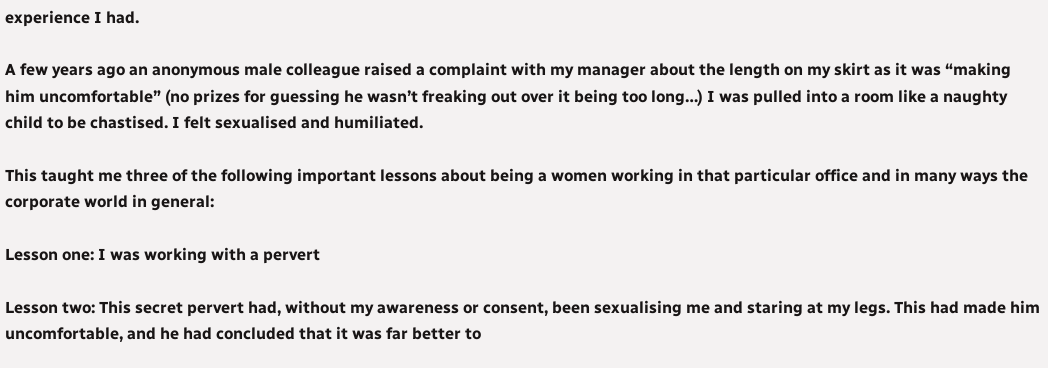experience I had.

A few years ago an anonymous male colleague raised a complaint with my manager about the length on my skirt as it was “making him uncomfortable” (no prizes for guessing he wasn’t freaking out over it being too long…) I was pulled into a room like a naughty child to be chastised. I felt sexualised and humiliated.

This taught me three of the following important lessons about being a women working in that particular office and in many ways the corporate world in general:

Lesson one: I was working with a pervert

Lesson two: This secret pervert had, without my awareness or consent, been sexualising me and staring at my legs. This had made him uncomfortable, and he had concluded that it was far better to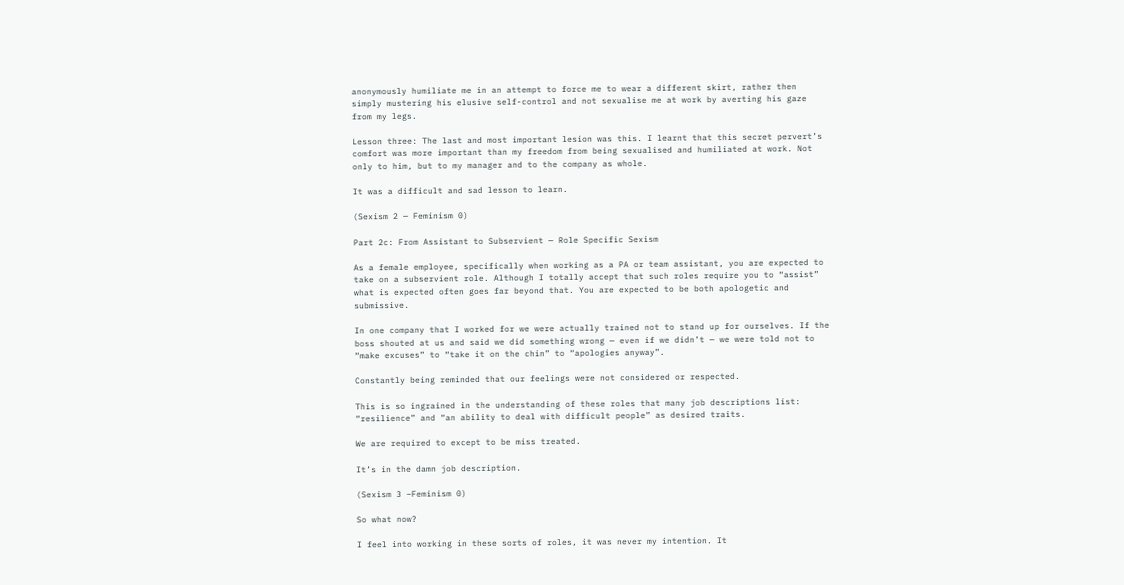anonymously humiliate me in an attempt to force me to wear a different skirt, rather then simply mustering his elusive self-control and not sexualise me at work by averting his gaze from my legs.

Lesson three: The last and most important lesion was this. I learnt that this secret pervert’s comfort was more important than my freedom from being sexualised and humiliated at work. Not only to him, but to my manager and to the company as whole.

It was a difficult and sad lesson to learn.

(Sexism 2 — Feminism 0)

Part 2c: From Assistant to Subservient — Role Specific Sexism

As a female employee, specifically when working as a PA or team assistant, you are expected to take on a subservient role. Although I totally accept that such roles require you to “assist” what is expected often goes far beyond that. You are expected to be both apologetic and submissive.

In one company that I worked for we were actually trained not to stand up for ourselves. If the boss shouted at us and said we did something wrong — even if we didn’t — we were told not to “make excuses” to “take it on the chin” to “apologies anyway”.

Constantly being reminded that our feelings were not considered or respected.

This is so ingrained in the understanding of these roles that many job descriptions list: “resilience” and “an ability to deal with difficult people” as desired traits.

We are required to except to be miss treated.

It’s in the damn job description.

(Sexism 3 –Feminism 0)

So what now?

I feel into working in these sorts of roles, it was never my intention. It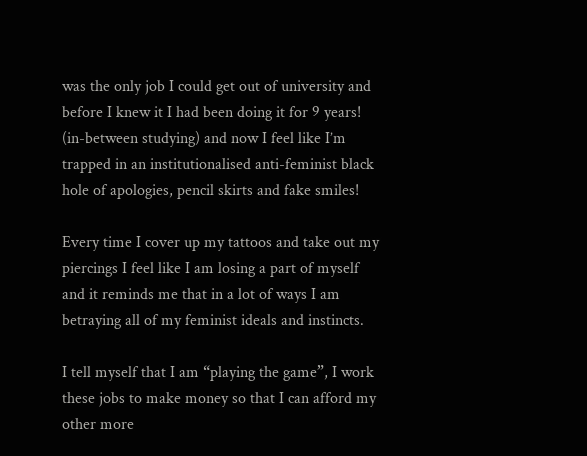was the only job I could get out of university and before I knew it I had been doing it for 9 years! (in-between studying) and now I feel like I’m trapped in an institutionalised anti-feminist black hole of apologies, pencil skirts and fake smiles!

Every time I cover up my tattoos and take out my piercings I feel like I am losing a part of myself and it reminds me that in a lot of ways I am betraying all of my feminist ideals and instincts.

I tell myself that I am “playing the game”, I work these jobs to make money so that I can afford my other more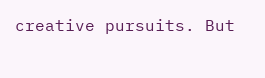creative pursuits. But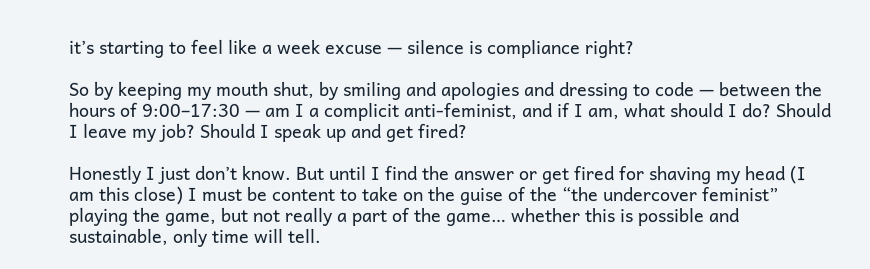it’s starting to feel like a week excuse — silence is compliance right?

So by keeping my mouth shut, by smiling and apologies and dressing to code — between the hours of 9:00–17:30 — am I a complicit anti-feminist, and if I am, what should I do? Should I leave my job? Should I speak up and get fired?

Honestly I just don’t know. But until I find the answer or get fired for shaving my head (I am this close) I must be content to take on the guise of the “the undercover feminist” playing the game, but not really a part of the game… whether this is possible and sustainable, only time will tell.